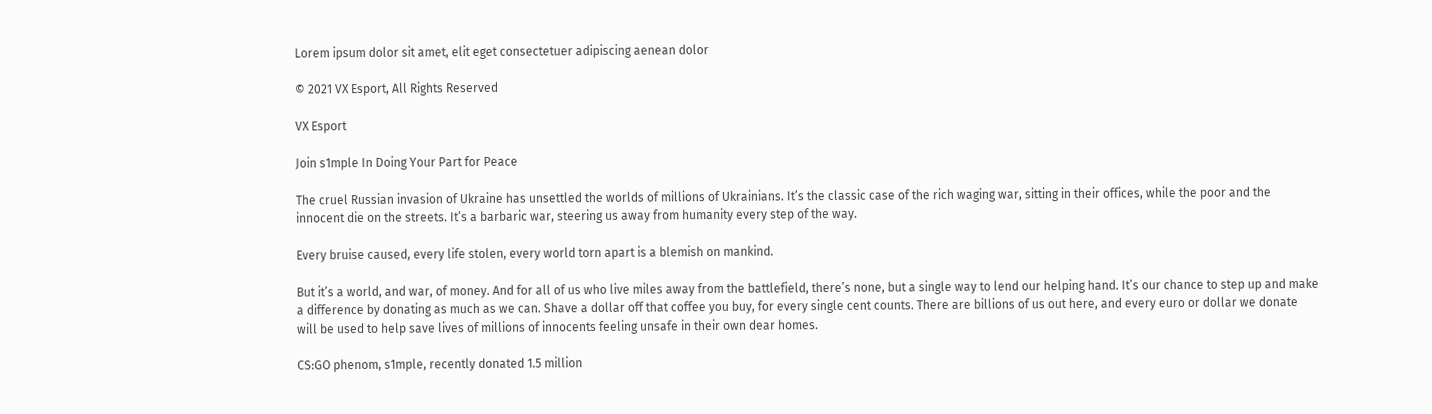Lorem ipsum dolor sit amet, elit eget consectetuer adipiscing aenean dolor

© 2021 VX Esport, All Rights Reserved

VX Esport

Join s1mple In Doing Your Part for Peace

The cruel Russian invasion of Ukraine has unsettled the worlds of millions of Ukrainians. It’s the classic case of the rich waging war, sitting in their offices, while the poor and the innocent die on the streets. It’s a barbaric war, steering us away from humanity every step of the way.

Every bruise caused, every life stolen, every world torn apart is a blemish on mankind.

But it’s a world, and war, of money. And for all of us who live miles away from the battlefield, there’s none, but a single way to lend our helping hand. It’s our chance to step up and make a difference by donating as much as we can. Shave a dollar off that coffee you buy, for every single cent counts. There are billions of us out here, and every euro or dollar we donate will be used to help save lives of millions of innocents feeling unsafe in their own dear homes.

CS:GO phenom, s1mple, recently donated 1.5 million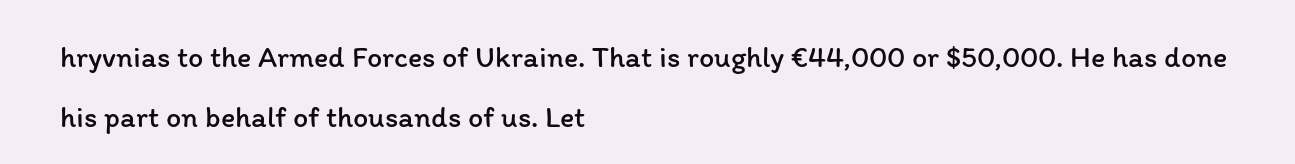hryvnias to the Armed Forces of Ukraine. That is roughly €44,000 or $50,000. He has done his part on behalf of thousands of us. Let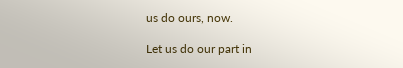us do ours, now.

Let us do our part in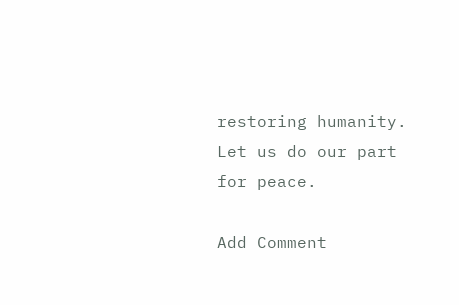restoring humanity. Let us do our part for peace.

Add Comment